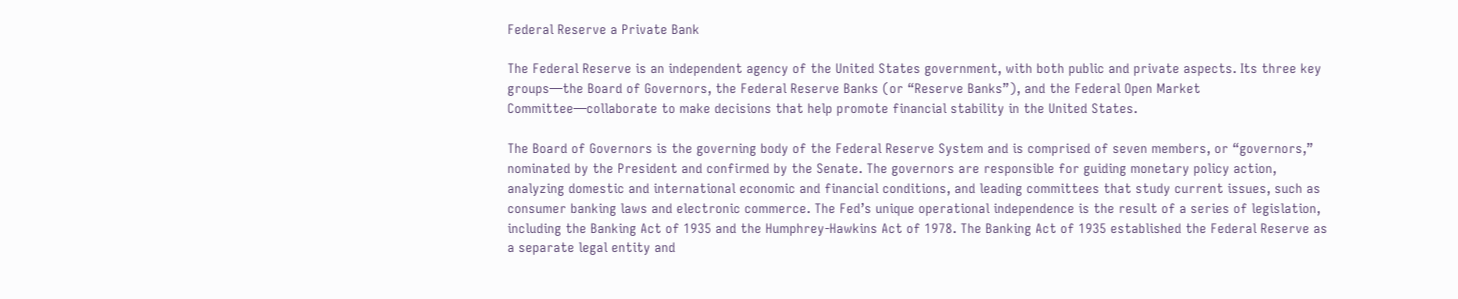Federal Reserve a Private Bank

The Federal Reserve is an independent agency of the United States government, with both public and private aspects. Its three key groups—the Board of Governors, the Federal Reserve Banks (or “Reserve Banks”), and the Federal Open Market Committee—collaborate to make decisions that help promote financial stability in the United States.

The Board of Governors is the governing body of the Federal Reserve System and is comprised of seven members, or “governors,” nominated by the President and confirmed by the Senate. The governors are responsible for guiding monetary policy action, analyzing domestic and international economic and financial conditions, and leading committees that study current issues, such as consumer banking laws and electronic commerce. The Fed’s unique operational independence is the result of a series of legislation, including the Banking Act of 1935 and the Humphrey-Hawkins Act of 1978. The Banking Act of 1935 established the Federal Reserve as a separate legal entity and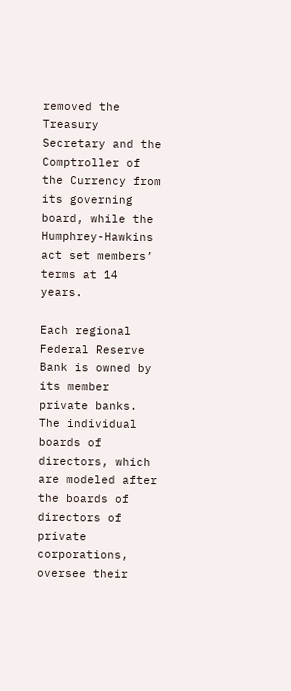removed the Treasury Secretary and the Comptroller of the Currency from its governing board, while the Humphrey-Hawkins act set members’ terms at 14 years.

Each regional Federal Reserve Bank is owned by its member private banks. The individual boards of directors, which are modeled after the boards of directors of private corporations, oversee their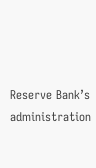Reserve Bank’s administration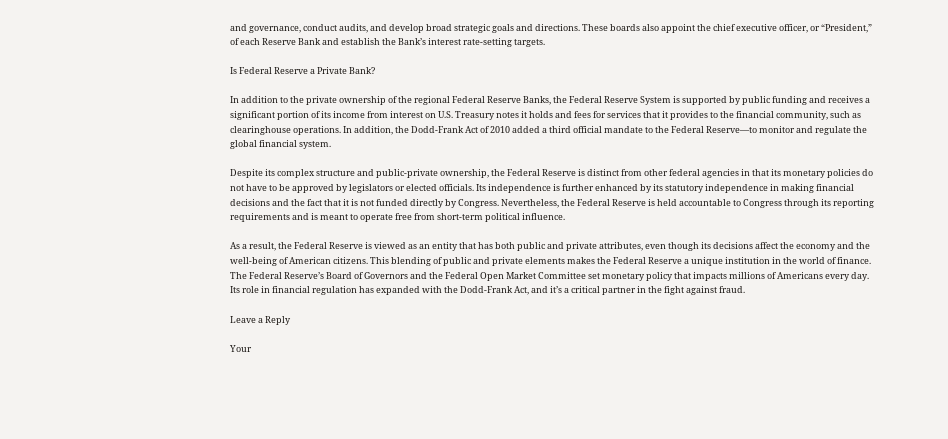and governance, conduct audits, and develop broad strategic goals and directions. These boards also appoint the chief executive officer, or “President,” of each Reserve Bank and establish the Bank’s interest rate-setting targets.

Is Federal Reserve a Private Bank?

In addition to the private ownership of the regional Federal Reserve Banks, the Federal Reserve System is supported by public funding and receives a significant portion of its income from interest on U.S. Treasury notes it holds and fees for services that it provides to the financial community, such as clearinghouse operations. In addition, the Dodd-Frank Act of 2010 added a third official mandate to the Federal Reserve—to monitor and regulate the global financial system.

Despite its complex structure and public-private ownership, the Federal Reserve is distinct from other federal agencies in that its monetary policies do not have to be approved by legislators or elected officials. Its independence is further enhanced by its statutory independence in making financial decisions and the fact that it is not funded directly by Congress. Nevertheless, the Federal Reserve is held accountable to Congress through its reporting requirements and is meant to operate free from short-term political influence.

As a result, the Federal Reserve is viewed as an entity that has both public and private attributes, even though its decisions affect the economy and the well-being of American citizens. This blending of public and private elements makes the Federal Reserve a unique institution in the world of finance. The Federal Reserve’s Board of Governors and the Federal Open Market Committee set monetary policy that impacts millions of Americans every day. Its role in financial regulation has expanded with the Dodd-Frank Act, and it’s a critical partner in the fight against fraud.

Leave a Reply

Your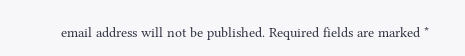email address will not be published. Required fields are marked *